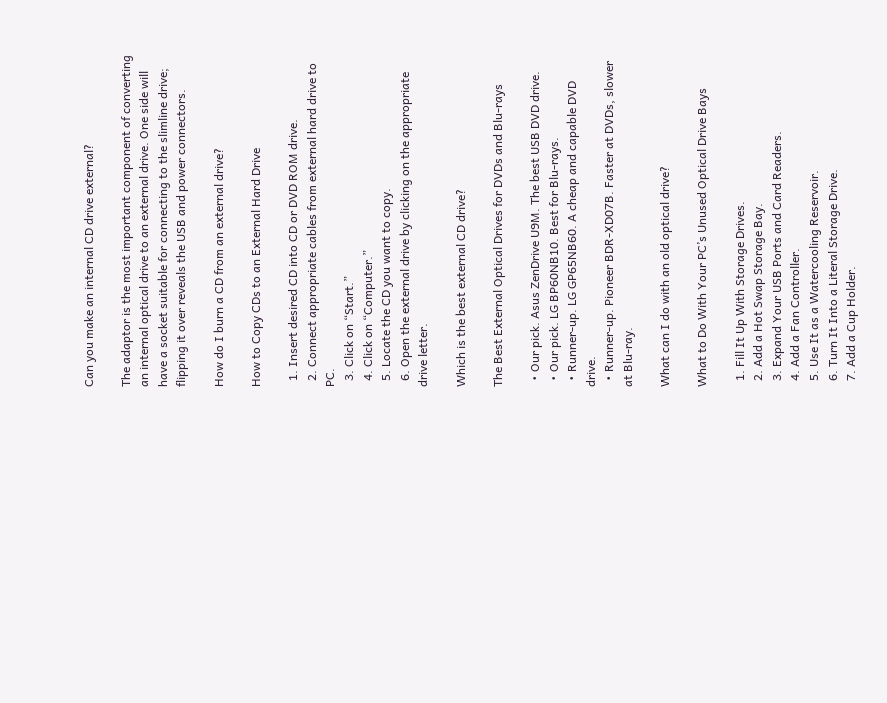Can you make an internal CD drive external?

The adaptor is the most important component of converting an internal optical drive to an external drive. One side will have a socket suitable for connecting to the slimline drive; flipping it over reveals the USB and power connectors.

How do I burn a CD from an external drive?

How to Copy CDs to an External Hard Drive

  1. Insert desired CD into CD or DVD ROM drive.
  2. Connect appropriate cables from external hard drive to PC.
  3. Click on “Start.”
  4. Click on “Computer.”
  5. Locate the CD you want to copy.
  6. Open the external drive by clicking on the appropriate drive letter.

Which is the best external CD drive?

The Best External Optical Drives for DVDs and Blu-rays

  • Our pick. Asus ZenDrive U9M. The best USB DVD drive.
  • Our pick. LG BP60NB10. Best for Blu-rays.
  • Runner-up. LG GP65NB60. A cheap and capable DVD drive.
  • Runner-up. Pioneer BDR-XD07B. Faster at DVDs, slower at Blu-ray.

What can I do with an old optical drive?

What to Do With Your PC’s Unused Optical Drive Bays

  1. Fill It Up With Storage Drives.
  2. Add a Hot Swap Storage Bay.
  3. Expand Your USB Ports and Card Readers.
  4. Add a Fan Controller.
  5. Use It as a Watercooling Reservoir.
  6. Turn It Into a Literal Storage Drive.
  7. Add a Cup Holder.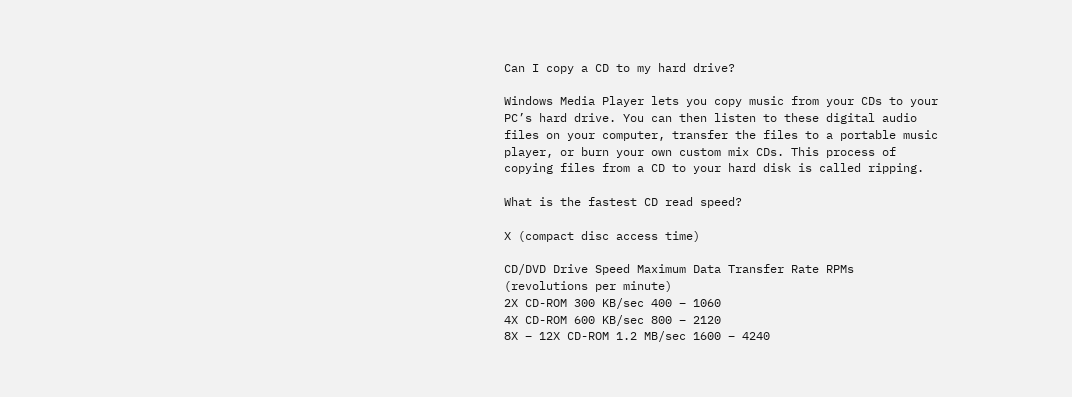Can I copy a CD to my hard drive?

Windows Media Player lets you copy music from your CDs to your PC’s hard drive. You can then listen to these digital audio files on your computer, transfer the files to a portable music player, or burn your own custom mix CDs. This process of copying files from a CD to your hard disk is called ripping.

What is the fastest CD read speed?

X (compact disc access time)

CD/DVD Drive Speed Maximum Data Transfer Rate RPMs (revolutions per minute)
2X CD-ROM 300 KB/sec 400 – 1060
4X CD-ROM 600 KB/sec 800 – 2120
8X – 12X CD-ROM 1.2 MB/sec 1600 – 4240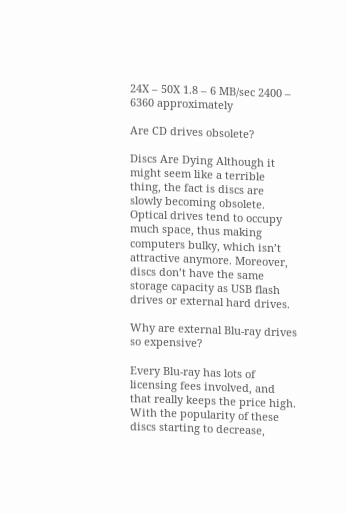24X – 50X 1.8 – 6 MB/sec 2400 – 6360 approximately

Are CD drives obsolete?

Discs Are Dying Although it might seem like a terrible thing, the fact is discs are slowly becoming obsolete. Optical drives tend to occupy much space, thus making computers bulky, which isn’t attractive anymore. Moreover, discs don’t have the same storage capacity as USB flash drives or external hard drives.

Why are external Blu-ray drives so expensive?

Every Blu-ray has lots of licensing fees involved, and that really keeps the price high. With the popularity of these discs starting to decrease,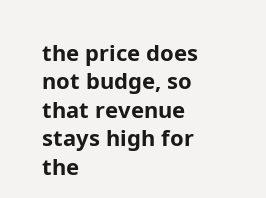the price does not budge, so that revenue stays high for the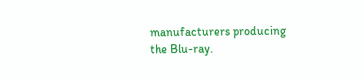manufacturers producing the Blu-ray.